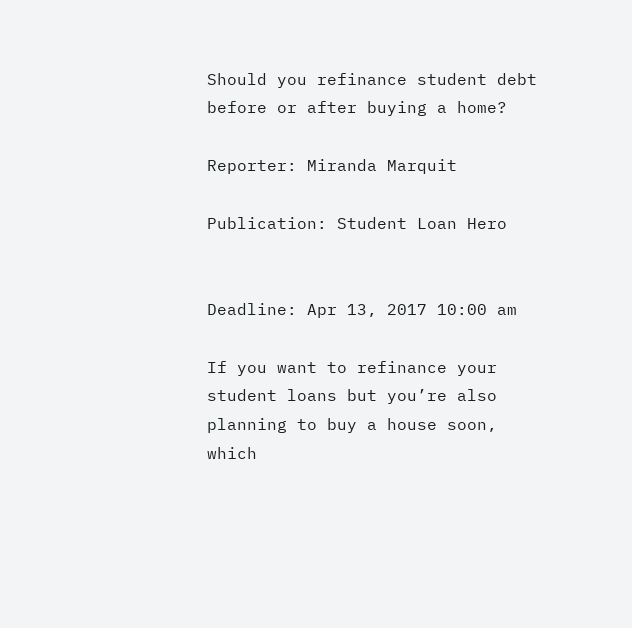Should you refinance student debt before or after buying a home?

Reporter: Miranda Marquit

Publication: Student Loan Hero


Deadline: Apr 13, 2017 10:00 am

If you want to refinance your student loans but you’re also planning to buy a house soon, which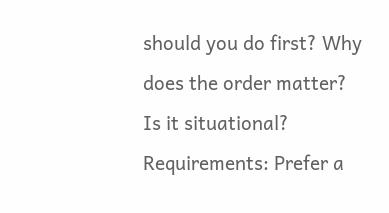should you do first? Why does the order matter? Is it situational? Requirements: Prefer a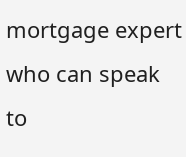mortgage expert who can speak to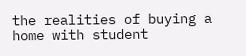the realities of buying a home with student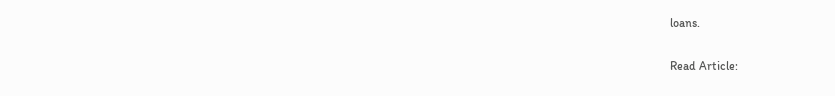loans.

Read Article: